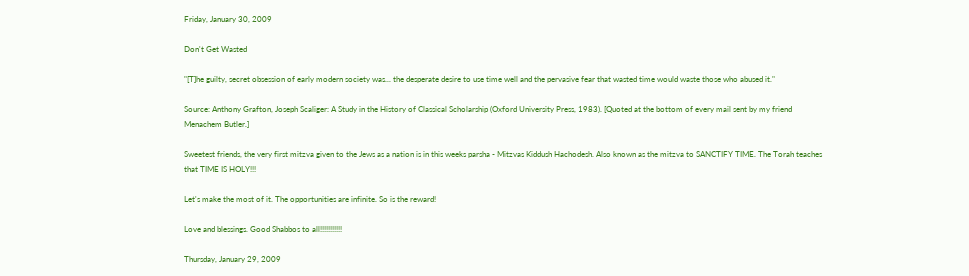Friday, January 30, 2009

Don't Get Wasted

"[T]he guilty, secret obsession of early modern society was... the desperate desire to use time well and the pervasive fear that wasted time would waste those who abused it."

Source: Anthony Grafton, Joseph Scaliger: A Study in the History of Classical Scholarship (Oxford University Press, 1983). [Quoted at the bottom of every mail sent by my friend Menachem Butler.]

Sweetest friends, the very first mitzva given to the Jews as a nation is in this weeks parsha - Mitzvas Kiddush Hachodesh. Also known as the mitzva to SANCTIFY TIME. The Torah teaches that TIME IS HOLY!!!

Let's make the most of it. The opportunities are infinite. So is the reward!

Love and blessings. Good Shabbos to all!!!!!!!!!!!

Thursday, January 29, 2009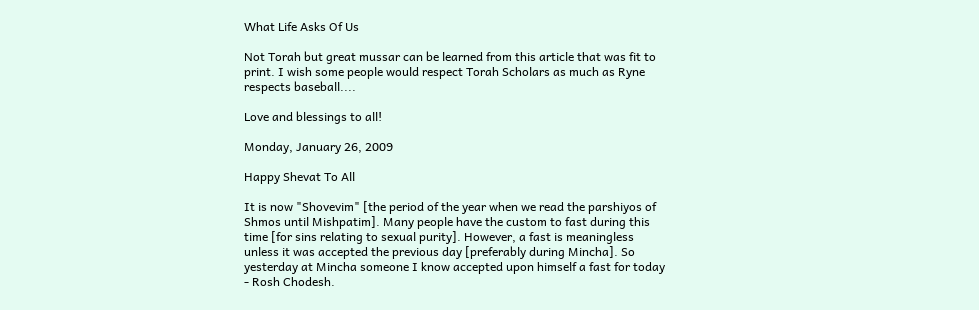What Life Asks Of Us

Not Torah but great mussar can be learned from this article that was fit to print. I wish some people would respect Torah Scholars as much as Ryne respects baseball....

Love and blessings to all!

Monday, January 26, 2009

Happy Shevat To All

It is now "Shovevim" [the period of the year when we read the parshiyos of Shmos until Mishpatim]. Many people have the custom to fast during this time [for sins relating to sexual purity]. However, a fast is meaningless unless it was accepted the previous day [preferably during Mincha]. So yesterday at Mincha someone I know accepted upon himself a fast for today - Rosh Chodesh.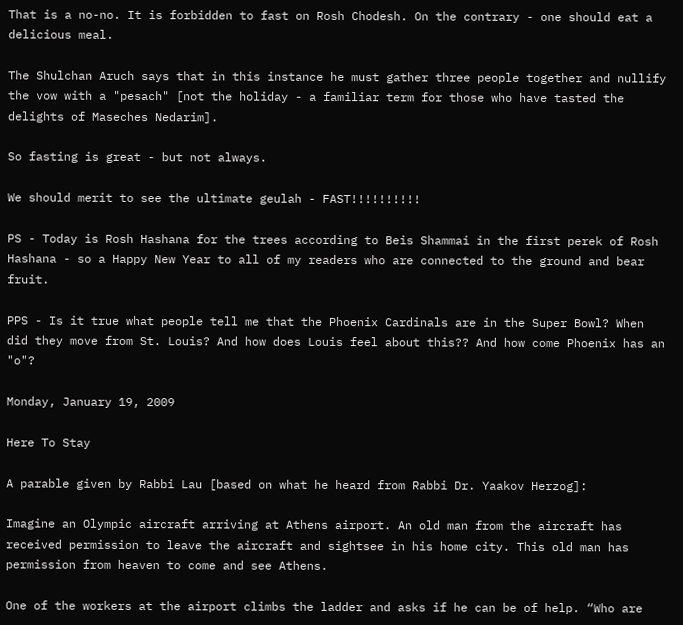That is a no-no. It is forbidden to fast on Rosh Chodesh. On the contrary - one should eat a delicious meal.

The Shulchan Aruch says that in this instance he must gather three people together and nullify the vow with a "pesach" [not the holiday - a familiar term for those who have tasted the delights of Maseches Nedarim].

So fasting is great - but not always.

We should merit to see the ultimate geulah - FAST!!!!!!!!!!

PS - Today is Rosh Hashana for the trees according to Beis Shammai in the first perek of Rosh Hashana - so a Happy New Year to all of my readers who are connected to the ground and bear fruit.

PPS - Is it true what people tell me that the Phoenix Cardinals are in the Super Bowl? When did they move from St. Louis? And how does Louis feel about this?? And how come Phoenix has an "o"?

Monday, January 19, 2009

Here To Stay

A parable given by Rabbi Lau [based on what he heard from Rabbi Dr. Yaakov Herzog]:

Imagine an Olympic aircraft arriving at Athens airport. An old man from the aircraft has received permission to leave the aircraft and sightsee in his home city. This old man has permission from heaven to come and see Athens.

One of the workers at the airport climbs the ladder and asks if he can be of help. “Who are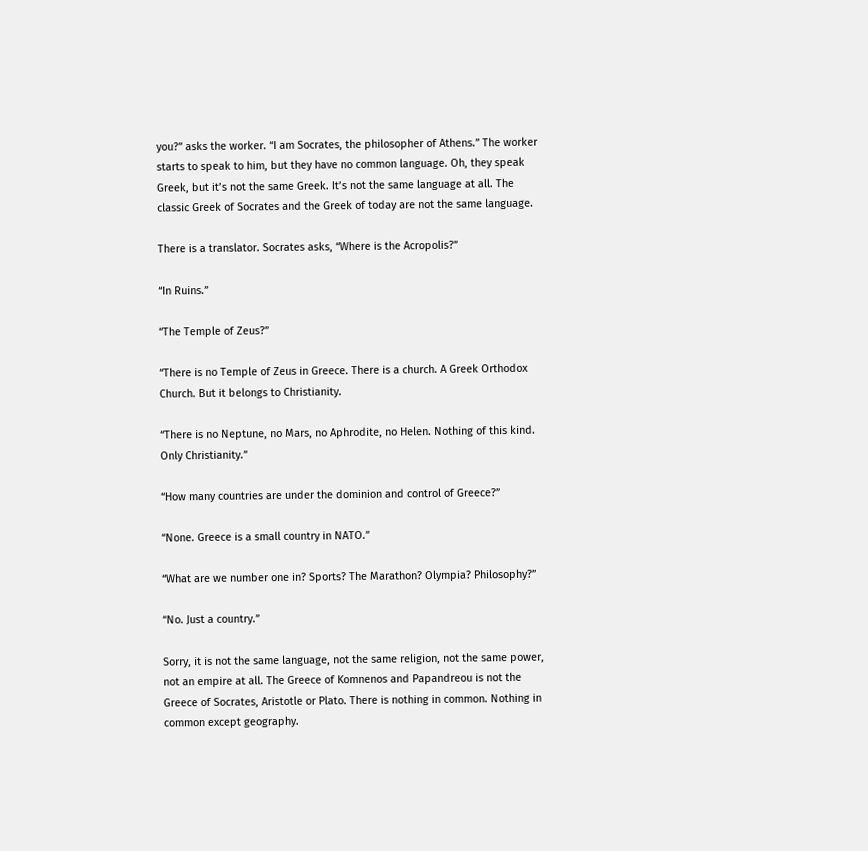you?” asks the worker. “I am Socrates, the philosopher of Athens.” The worker starts to speak to him, but they have no common language. Oh, they speak Greek, but it’s not the same Greek. It’s not the same language at all. The classic Greek of Socrates and the Greek of today are not the same language.

There is a translator. Socrates asks, “Where is the Acropolis?”

“In Ruins.”

“The Temple of Zeus?”

“There is no Temple of Zeus in Greece. There is a church. A Greek Orthodox Church. But it belongs to Christianity.

“There is no Neptune, no Mars, no Aphrodite, no Helen. Nothing of this kind. Only Christianity.”

“How many countries are under the dominion and control of Greece?”

“None. Greece is a small country in NATO.”

“What are we number one in? Sports? The Marathon? Olympia? Philosophy?”

“No. Just a country.”

Sorry, it is not the same language, not the same religion, not the same power, not an empire at all. The Greece of Komnenos and Papandreou is not the Greece of Socrates, Aristotle or Plato. There is nothing in common. Nothing in common except geography.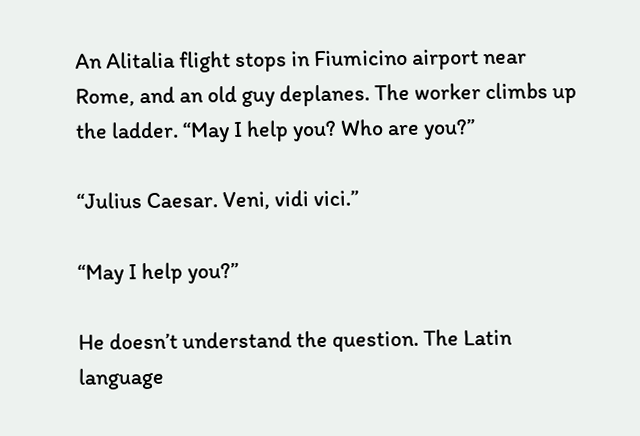An Alitalia flight stops in Fiumicino airport near Rome, and an old guy deplanes. The worker climbs up the ladder. “May I help you? Who are you?”

“Julius Caesar. Veni, vidi vici.”

“May I help you?”

He doesn’t understand the question. The Latin language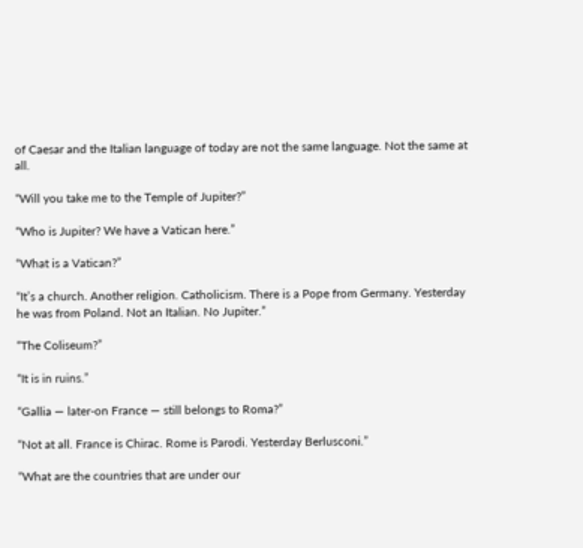of Caesar and the Italian language of today are not the same language. Not the same at all.

“Will you take me to the Temple of Jupiter?”

“Who is Jupiter? We have a Vatican here.”

“What is a Vatican?”

“It’s a church. Another religion. Catholicism. There is a Pope from Germany. Yesterday he was from Poland. Not an Italian. No Jupiter.”

“The Coliseum?”

“It is in ruins.”

“Gallia — later-on France — still belongs to Roma?”

“Not at all. France is Chirac. Rome is Parodi. Yesterday Berlusconi.”

“What are the countries that are under our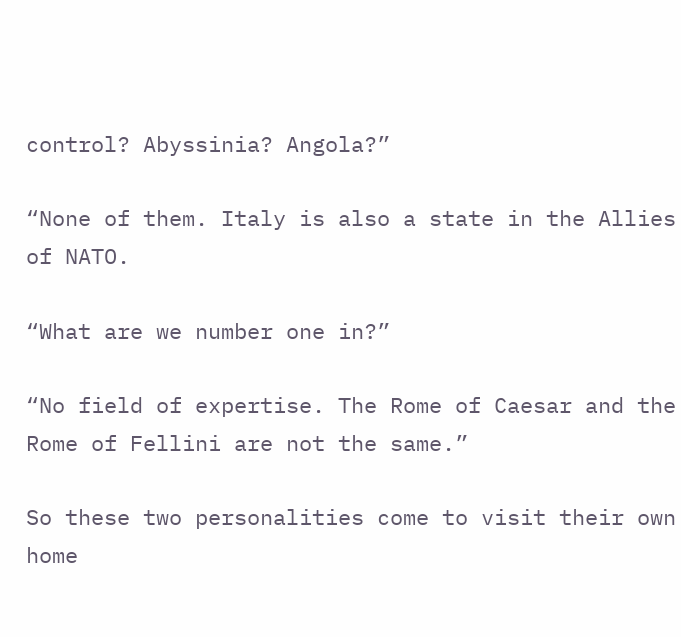control? Abyssinia? Angola?”

“None of them. Italy is also a state in the Allies of NATO.

“What are we number one in?”

“No field of expertise. The Rome of Caesar and the Rome of Fellini are not the same.”

So these two personalities come to visit their own home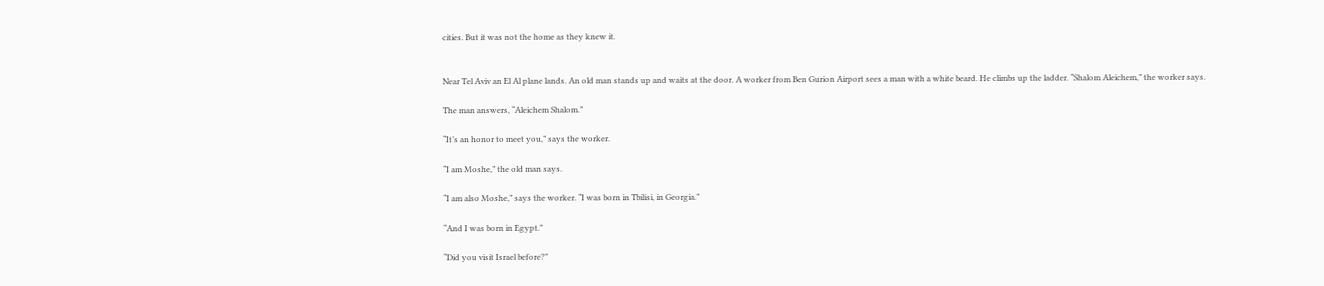cities. But it was not the home as they knew it.


Near Tel Aviv an El Al plane lands. An old man stands up and waits at the door. A worker from Ben Gurion Airport sees a man with a white beard. He climbs up the ladder. “Shalom Aleichem,” the worker says.

The man answers, “Aleichem Shalom.”

“It’s an honor to meet you,” says the worker.

“I am Moshe,” the old man says.

“I am also Moshe,” says the worker. “I was born in Tbilisi, in Georgia.”

“And I was born in Egypt.”

“Did you visit Israel before?”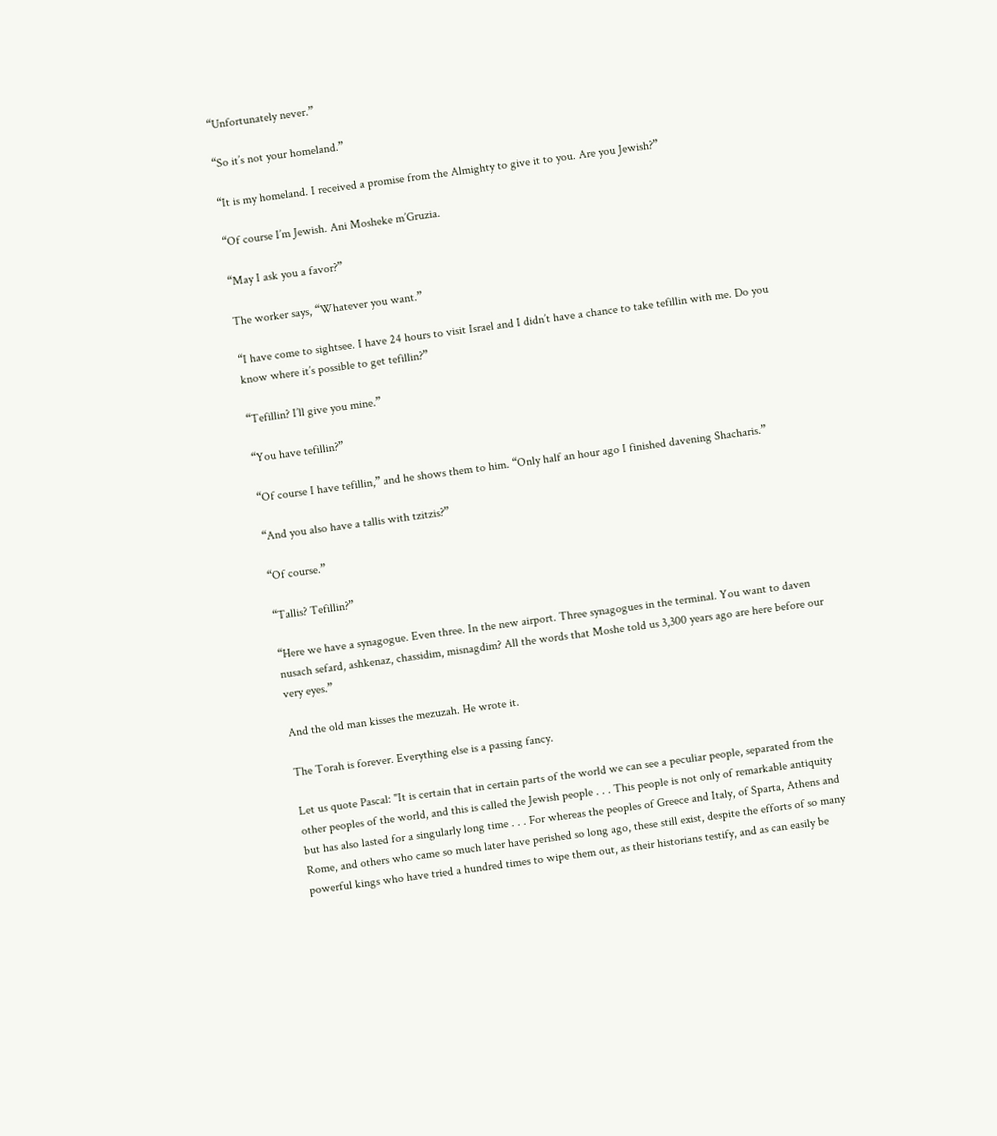“Unfortunately never.”

“So it’s not your homeland.”

“It is my homeland. I received a promise from the Almighty to give it to you. Are you Jewish?”

“Of course I’m Jewish. Ani Mosheke m’Gruzia.

“May I ask you a favor?”

The worker says, “Whatever you want.”

“I have come to sightsee. I have 24 hours to visit Israel and I didn’t have a chance to take tefillin with me. Do you know where it’s possible to get tefillin?”

“Tefillin? I’ll give you mine.”

“You have tefillin?”

“Of course I have tefillin,” and he shows them to him. “Only half an hour ago I finished davening Shacharis.”

“And you also have a tallis with tzitzis?”

“Of course.”

“Tallis? Tefillin?”

“Here we have a synagogue. Even three. In the new airport. Three synagogues in the terminal. You want to daven nusach sefard, ashkenaz, chassidim, misnagdim? All the words that Moshe told us 3,300 years ago are here before our very eyes.”

And the old man kisses the mezuzah. He wrote it.

The Torah is forever. Everything else is a passing fancy.

Let us quote Pascal: "It is certain that in certain parts of the world we can see a peculiar people, separated from the other peoples of the world, and this is called the Jewish people . . . This people is not only of remarkable antiquity but has also lasted for a singularly long time . . . For whereas the peoples of Greece and Italy, of Sparta, Athens and Rome, and others who came so much later have perished so long ago, these still exist, despite the efforts of so many powerful kings who have tried a hundred times to wipe them out, as their historians testify, and as can easily be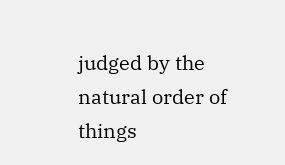judged by the natural order of things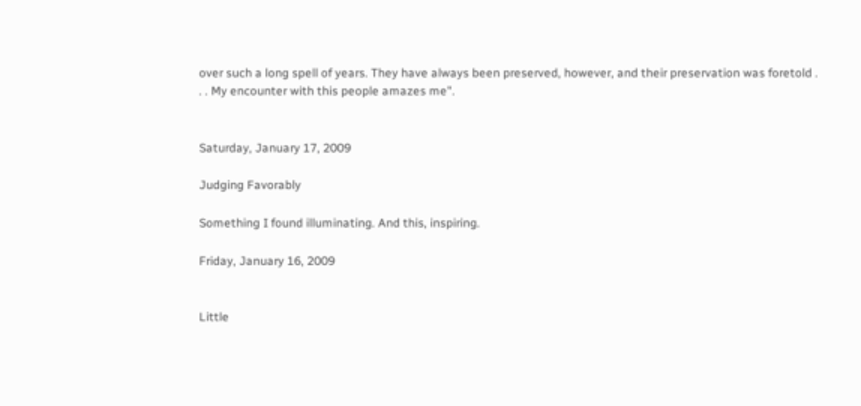over such a long spell of years. They have always been preserved, however, and their preservation was foretold . . . My encounter with this people amazes me".


Saturday, January 17, 2009

Judging Favorably

Something I found illuminating. And this, inspiring.

Friday, January 16, 2009


Little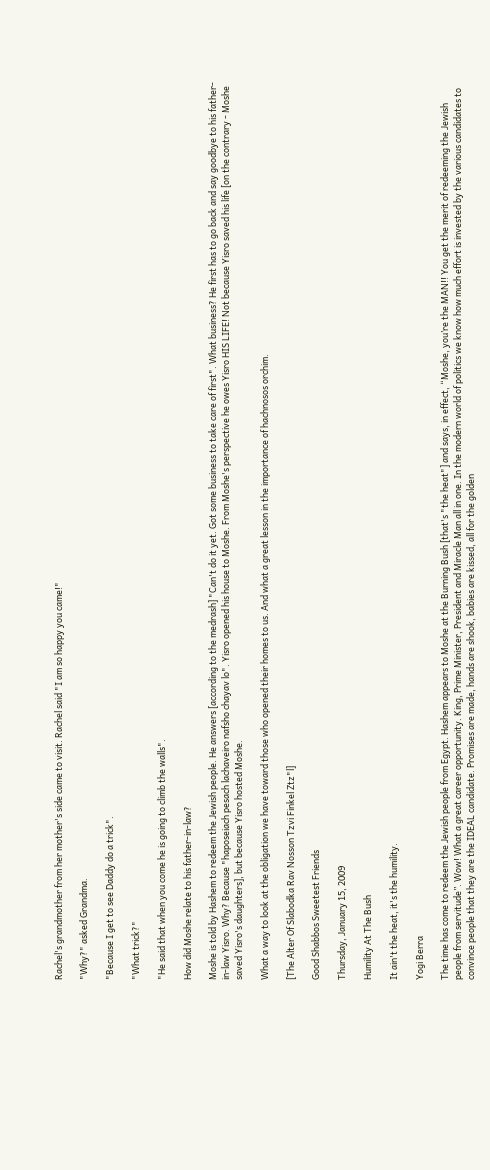Rachel's grandmother from her mother's side came to visit. Rachel said "I am so happy you came!"

"Why?" asked Grandma.

"Because I get to see Daddy do a trick".

"What trick?"

"He said that when you come he is going to climb the walls".

How did Moshe relate to his father-in-law?

Moshe is told by Hashem to redeem the Jewish people. He answers [according to the medrash] "Can't do it yet. Got some business to take care of first". What business? He first has to go back and say goodbye to his father-in-law Yisro. Why? Because "haposeiach pesach lachaveiro nafsho chayav lo". Yisro opened his house to Moshe. From Moshe's perspective he owes Yisro HIS LIFE! Not because Yisro saved his life [on the contrary - Moshe saved Yisro's daughters], but because Yisro hosted Moshe.

What a way to look at the obligation we have toward those who opened their homes to us. And what a great lesson in the importance of hachnosos orchim.

[The Alter Of Slabodka Rav Nosson Tzvi Finkel Ztz"l]

Good Shabbos Sweetest Friends

Thursday, January 15, 2009

Humility At The Bush

It ain't the heat, it's the humility.

Yogi Berra

The time has come to redeem the Jewish people from Egypt. Hashem appears to Moshe at the Burning Bush [that's "the heat"] and says, in effect, “Moshe, you’re the MAN!! You get the merit of redeeming the Jewish people from servitude”. Wow! What a great career opportunity. King, Prime Minister, President and Miracle Man all in one. In the modern world of politics we know how much effort is invested by the various candidates to convince people that they are the IDEAL candidate. Promises are made, hands are shook, babies are kissed, all for the golden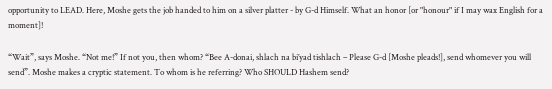opportunity to LEAD. Here, Moshe gets the job handed to him on a silver platter - by G-d Himself. What an honor [or "honour" if I may wax English for a moment]!

“Wait”, says Moshe. “Not me!” If not you, then whom? “Bee A-donai, shlach na bi’yad tishlach – Please G-d [Moshe pleads!], send whomever you will send”. Moshe makes a cryptic statement. To whom is he referring? Who SHOULD Hashem send?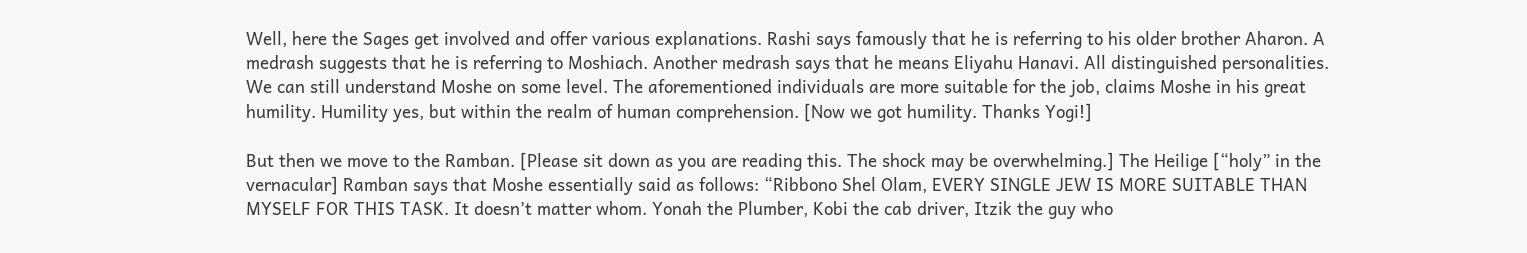Well, here the Sages get involved and offer various explanations. Rashi says famously that he is referring to his older brother Aharon. A medrash suggests that he is referring to Moshiach. Another medrash says that he means Eliyahu Hanavi. All distinguished personalities. We can still understand Moshe on some level. The aforementioned individuals are more suitable for the job, claims Moshe in his great humility. Humility yes, but within the realm of human comprehension. [Now we got humility. Thanks Yogi!]

But then we move to the Ramban. [Please sit down as you are reading this. The shock may be overwhelming.] The Heilige [“holy” in the vernacular] Ramban says that Moshe essentially said as follows: “Ribbono Shel Olam, EVERY SINGLE JEW IS MORE SUITABLE THAN MYSELF FOR THIS TASK. It doesn’t matter whom. Yonah the Plumber, Kobi the cab driver, Itzik the guy who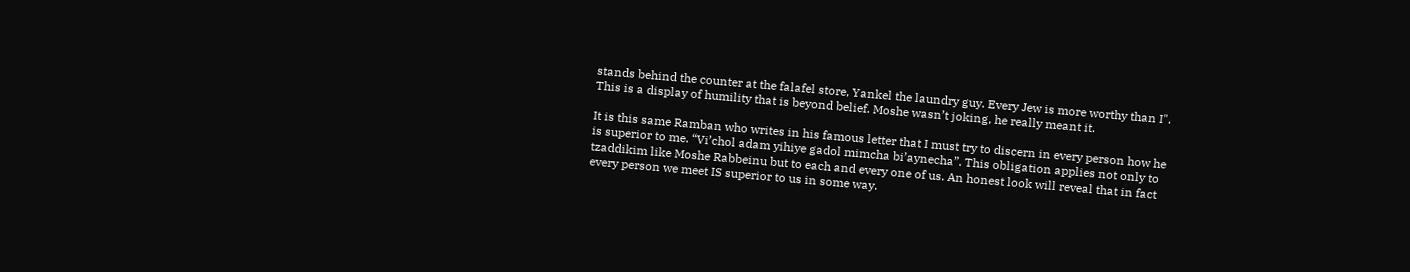stands behind the counter at the falafel store, Yankel the laundry guy. Every Jew is more worthy than I". This is a display of humility that is beyond belief. Moshe wasn’t joking, he really meant it.

It is this same Ramban who writes in his famous letter that I must try to discern in every person how he is superior to me. “Vi’chol adam yihiye gadol mimcha bi’aynecha”. This obligation applies not only to tzaddikim like Moshe Rabbeinu but to each and every one of us. An honest look will reveal that in fact every person we meet IS superior to us in some way.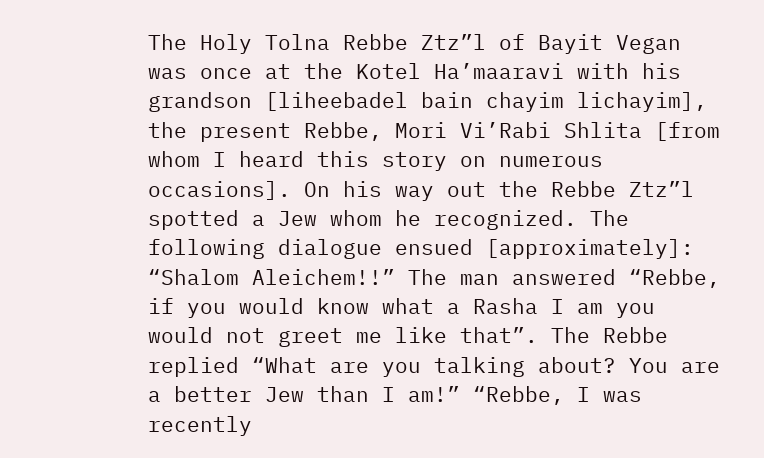The Holy Tolna Rebbe Ztz”l of Bayit Vegan was once at the Kotel Ha’maaravi with his grandson [liheebadel bain chayim lichayim], the present Rebbe, Mori Vi’Rabi Shlita [from whom I heard this story on numerous occasions]. On his way out the Rebbe Ztz”l spotted a Jew whom he recognized. The following dialogue ensued [approximately]: “Shalom Aleichem!!” The man answered “Rebbe, if you would know what a Rasha I am you would not greet me like that”. The Rebbe replied “What are you talking about? You are a better Jew than I am!” “Rebbe, I was recently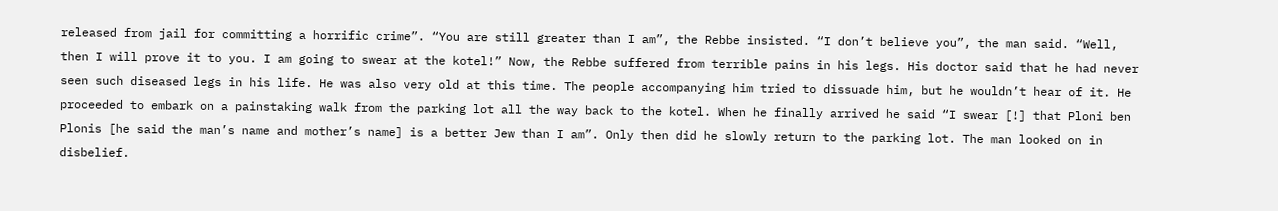released from jail for committing a horrific crime”. “You are still greater than I am”, the Rebbe insisted. “I don’t believe you”, the man said. “Well, then I will prove it to you. I am going to swear at the kotel!” Now, the Rebbe suffered from terrible pains in his legs. His doctor said that he had never seen such diseased legs in his life. He was also very old at this time. The people accompanying him tried to dissuade him, but he wouldn’t hear of it. He proceeded to embark on a painstaking walk from the parking lot all the way back to the kotel. When he finally arrived he said “I swear [!] that Ploni ben Plonis [he said the man’s name and mother’s name] is a better Jew than I am”. Only then did he slowly return to the parking lot. The man looked on in disbelief.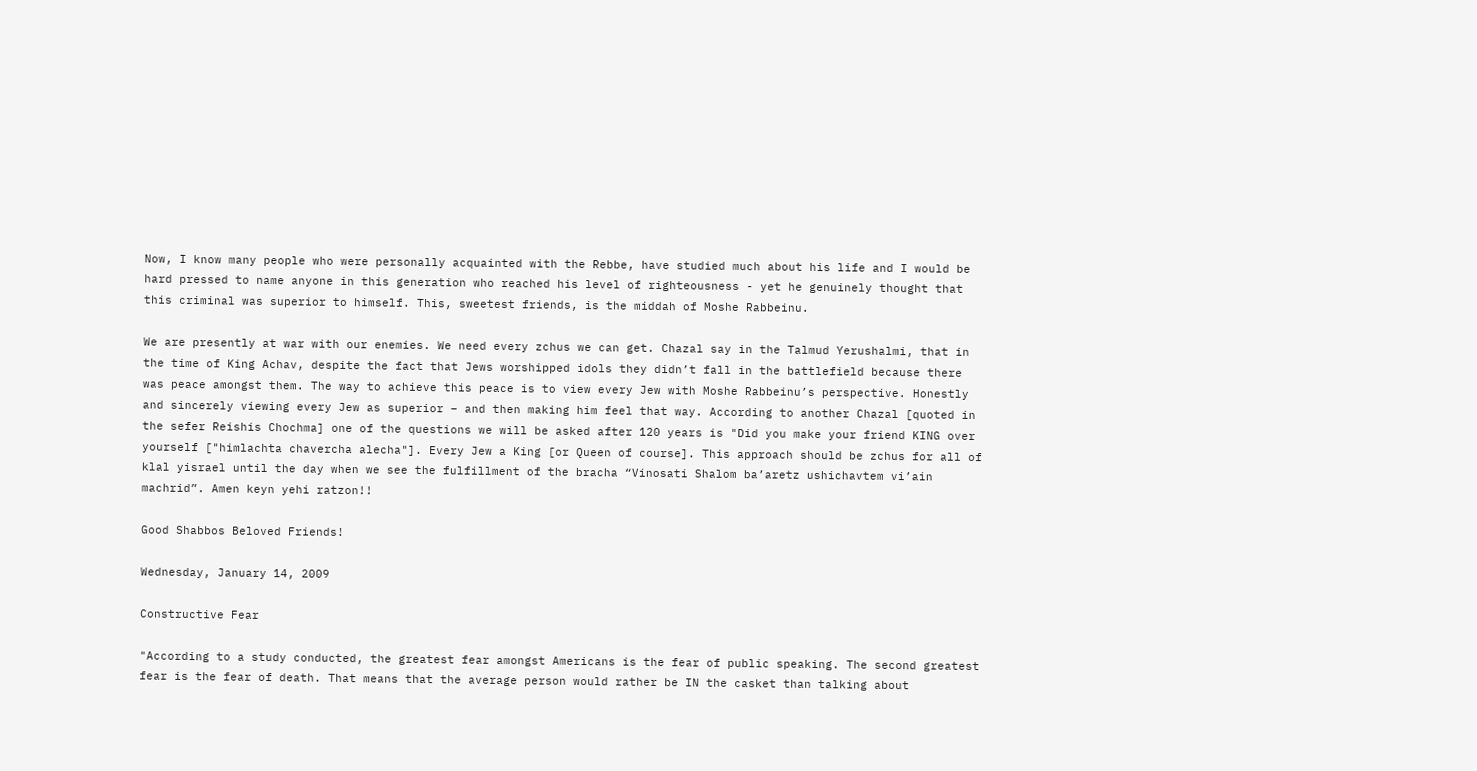Now, I know many people who were personally acquainted with the Rebbe, have studied much about his life and I would be hard pressed to name anyone in this generation who reached his level of righteousness - yet he genuinely thought that this criminal was superior to himself. This, sweetest friends, is the middah of Moshe Rabbeinu.

We are presently at war with our enemies. We need every zchus we can get. Chazal say in the Talmud Yerushalmi, that in the time of King Achav, despite the fact that Jews worshipped idols they didn’t fall in the battlefield because there was peace amongst them. The way to achieve this peace is to view every Jew with Moshe Rabbeinu’s perspective. Honestly and sincerely viewing every Jew as superior – and then making him feel that way. According to another Chazal [quoted in the sefer Reishis Chochma] one of the questions we will be asked after 120 years is "Did you make your friend KING over yourself ["himlachta chavercha alecha"]. Every Jew a King [or Queen of course]. This approach should be zchus for all of klal yisrael until the day when we see the fulfillment of the bracha “Vinosati Shalom ba’aretz ushichavtem vi’ain machrid”. Amen keyn yehi ratzon!!

Good Shabbos Beloved Friends!

Wednesday, January 14, 2009

Constructive Fear

"According to a study conducted, the greatest fear amongst Americans is the fear of public speaking. The second greatest fear is the fear of death. That means that the average person would rather be IN the casket than talking about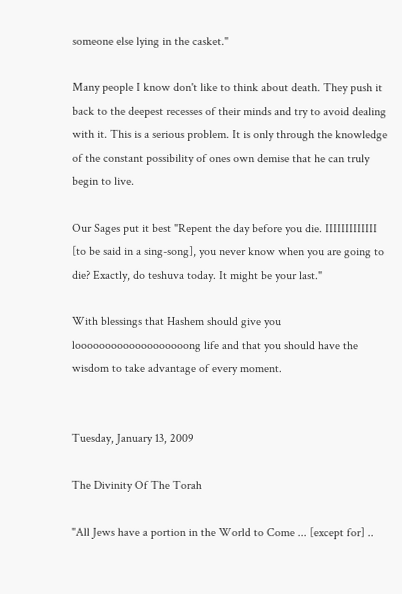someone else lying in the casket."

Many people I know don't like to think about death. They push it back to the deepest recesses of their minds and try to avoid dealing with it. This is a serious problem. It is only through the knowledge of the constant possibility of ones own demise that he can truly begin to live.

Our Sages put it best "Repent the day before you die. IIIIIIIIIIIII [to be said in a sing-song], you never know when you are going to die? Exactly, do teshuva today. It might be your last."

With blessings that Hashem should give you looooooooooooooooooong life and that you should have the wisdom to take advantage of every moment.


Tuesday, January 13, 2009

The Divinity Of The Torah

"All Jews have a portion in the World to Come ... [except for] ..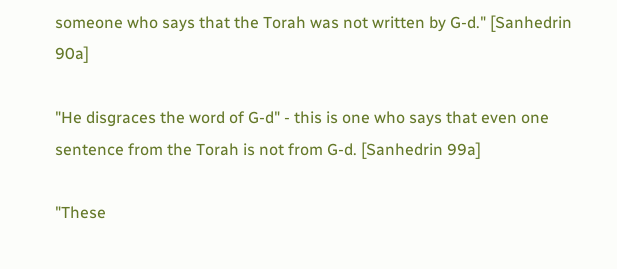someone who says that the Torah was not written by G-d." [Sanhedrin 90a]

"He disgraces the word of G-d" - this is one who says that even one sentence from the Torah is not from G-d. [Sanhedrin 99a]

"These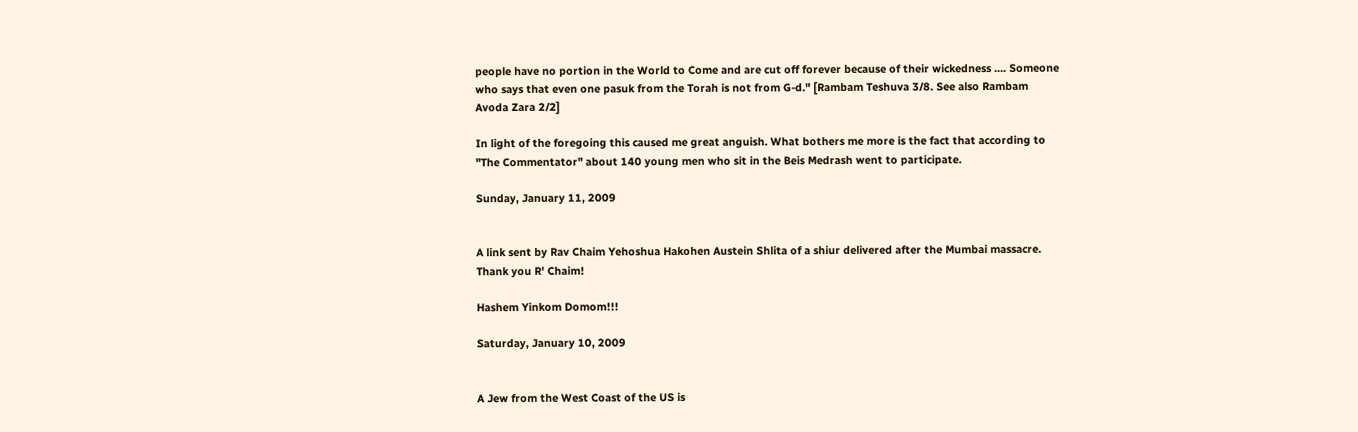people have no portion in the World to Come and are cut off forever because of their wickedness .... Someone who says that even one pasuk from the Torah is not from G-d." [Rambam Teshuva 3/8. See also Rambam Avoda Zara 2/2]

In light of the foregoing this caused me great anguish. What bothers me more is the fact that according to "The Commentator" about 140 young men who sit in the Beis Medrash went to participate.

Sunday, January 11, 2009


A link sent by Rav Chaim Yehoshua Hakohen Austein Shlita of a shiur delivered after the Mumbai massacre. Thank you R' Chaim!

Hashem Yinkom Domom!!!

Saturday, January 10, 2009


A Jew from the West Coast of the US is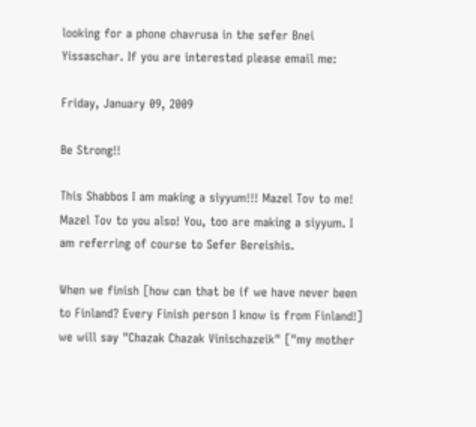looking for a phone chavrusa in the sefer Bnei Yissaschar. If you are interested please email me:

Friday, January 09, 2009

Be Strong!!

This Shabbos I am making a siyyum!!! Mazel Tov to me! Mazel Tov to you also! You, too are making a siyyum. I am referring of course to Sefer Bereishis.

When we finish [how can that be if we have never been to Finland? Every Finish person I know is from Finland!] we will say "Chazak Chazak Vinischazeik" ["my mother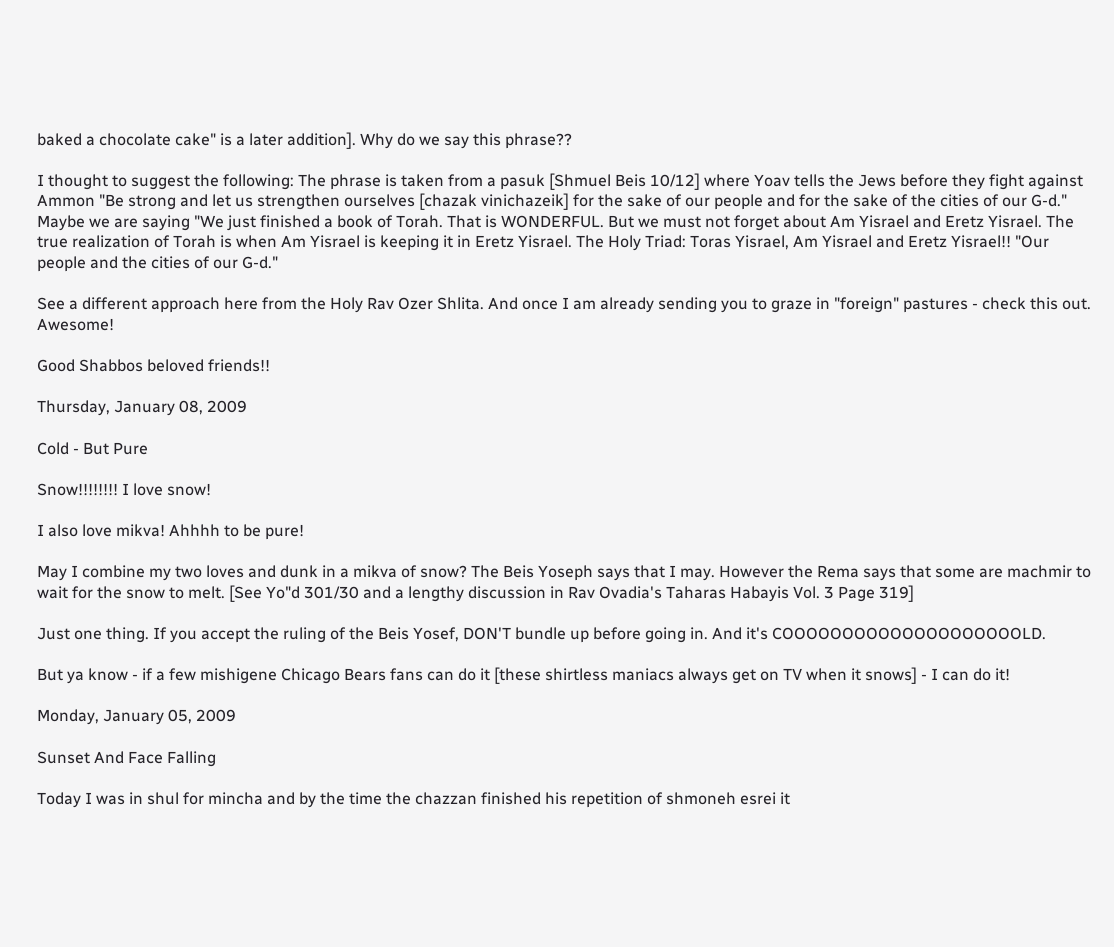baked a chocolate cake" is a later addition]. Why do we say this phrase??

I thought to suggest the following: The phrase is taken from a pasuk [Shmuel Beis 10/12] where Yoav tells the Jews before they fight against Ammon "Be strong and let us strengthen ourselves [chazak vinichazeik] for the sake of our people and for the sake of the cities of our G-d." Maybe we are saying "We just finished a book of Torah. That is WONDERFUL. But we must not forget about Am Yisrael and Eretz Yisrael. The true realization of Torah is when Am Yisrael is keeping it in Eretz Yisrael. The Holy Triad: Toras Yisrael, Am Yisrael and Eretz Yisrael!! "Our people and the cities of our G-d."

See a different approach here from the Holy Rav Ozer Shlita. And once I am already sending you to graze in "foreign" pastures - check this out. Awesome!

Good Shabbos beloved friends!!

Thursday, January 08, 2009

Cold - But Pure

Snow!!!!!!!! I love snow!

I also love mikva! Ahhhh to be pure!

May I combine my two loves and dunk in a mikva of snow? The Beis Yoseph says that I may. However the Rema says that some are machmir to wait for the snow to melt. [See Yo"d 301/30 and a lengthy discussion in Rav Ovadia's Taharas Habayis Vol. 3 Page 319]

Just one thing. If you accept the ruling of the Beis Yosef, DON'T bundle up before going in. And it's COOOOOOOOOOOOOOOOOOOOLD.

But ya know - if a few mishigene Chicago Bears fans can do it [these shirtless maniacs always get on TV when it snows] - I can do it!

Monday, January 05, 2009

Sunset And Face Falling

Today I was in shul for mincha and by the time the chazzan finished his repetition of shmoneh esrei it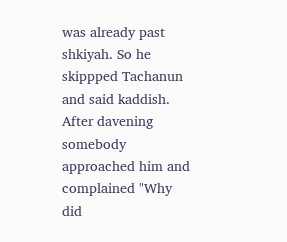was already past shkiyah. So he skippped Tachanun and said kaddish. After davening somebody approached him and complained "Why did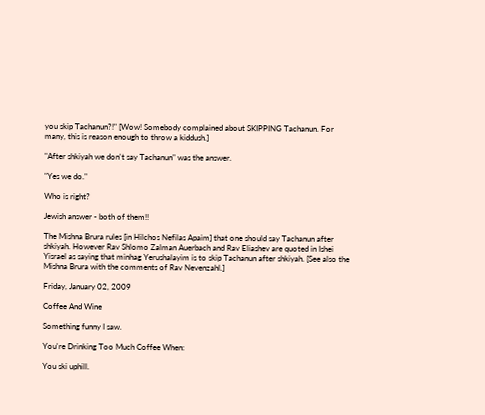you skip Tachanun?!" [Wow! Somebody complained about SKIPPING Tachanun. For many, this is reason enough to throw a kiddush.]

"After shkiyah we don't say Tachanun" was the answer.

"Yes we do."

Who is right?

Jewish answer - both of them!!

The Mishna Brura rules [in Hilchos Nefilas Apaim] that one should say Tachanun after shkiyah. However Rav Shlomo Zalman Auerbach and Rav Eliashev are quoted in Ishei Yisrael as saying that minhag Yerushalayim is to skip Tachanun after shkiyah. [See also the Mishna Brura with the comments of Rav Nevenzahl.]

Friday, January 02, 2009

Coffee And Wine

Something funny I saw.

You're Drinking Too Much Coffee When:

You ski uphill.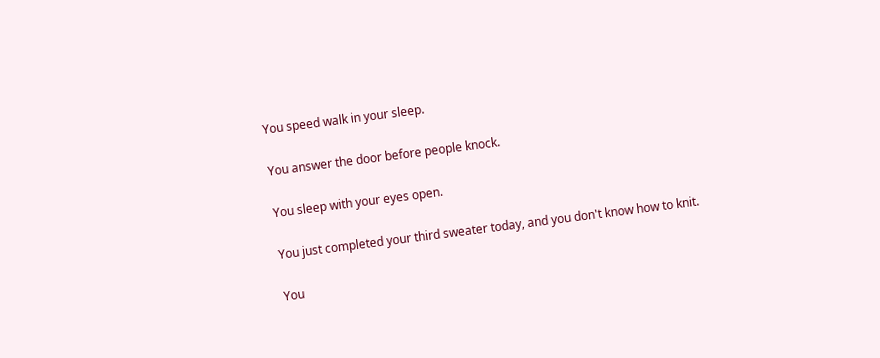You speed walk in your sleep.

You answer the door before people knock.

You sleep with your eyes open.

You just completed your third sweater today, and you don't know how to knit.

You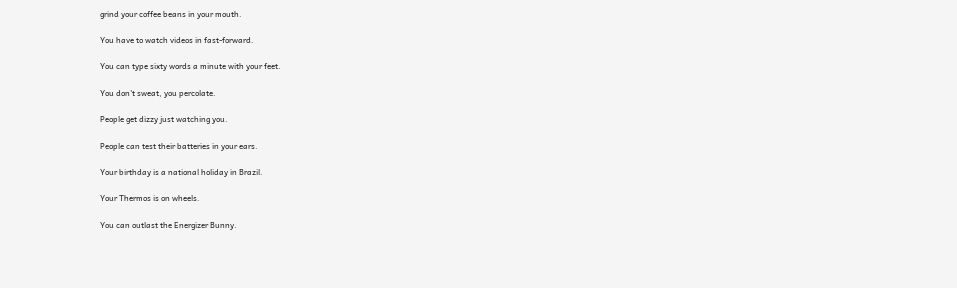grind your coffee beans in your mouth.

You have to watch videos in fast-forward.

You can type sixty words a minute with your feet.

You don't sweat, you percolate.

People get dizzy just watching you.

People can test their batteries in your ears.

Your birthday is a national holiday in Brazil.

Your Thermos is on wheels.

You can outlast the Energizer Bunny.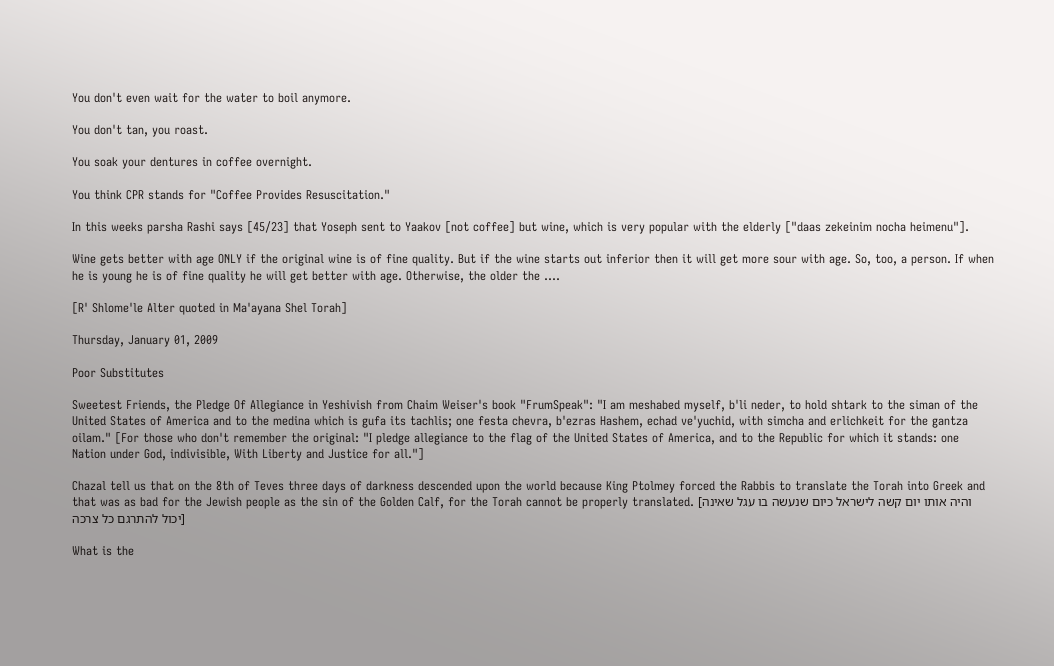You don't even wait for the water to boil anymore.

You don't tan, you roast.

You soak your dentures in coffee overnight.

You think CPR stands for "Coffee Provides Resuscitation."

In this weeks parsha Rashi says [45/23] that Yoseph sent to Yaakov [not coffee] but wine, which is very popular with the elderly ["daas zekeinim nocha heimenu"].

Wine gets better with age ONLY if the original wine is of fine quality. But if the wine starts out inferior then it will get more sour with age. So, too, a person. If when he is young he is of fine quality he will get better with age. Otherwise, the older the ....

[R' Shlome'le Alter quoted in Ma'ayana Shel Torah]

Thursday, January 01, 2009

Poor Substitutes

Sweetest Friends, the Pledge Of Allegiance in Yeshivish from Chaim Weiser's book "FrumSpeak": "I am meshabed myself, b'li neder, to hold shtark to the siman of the United States of America and to the medina which is gufa its tachlis; one festa chevra, b'ezras Hashem, echad ve'yuchid, with simcha and erlichkeit for the gantza oilam." [For those who don't remember the original: "I pledge allegiance to the flag of the United States of America, and to the Republic for which it stands: one Nation under God, indivisible, With Liberty and Justice for all."]

Chazal tell us that on the 8th of Teves three days of darkness descended upon the world because King Ptolmey forced the Rabbis to translate the Torah into Greek and that was as bad for the Jewish people as the sin of the Golden Calf, for the Torah cannot be properly translated. [והיה אותו יום קשה לישראל כיום שנעשה בו עגל שאינה יכול להתרגם כל צרכה]

What is the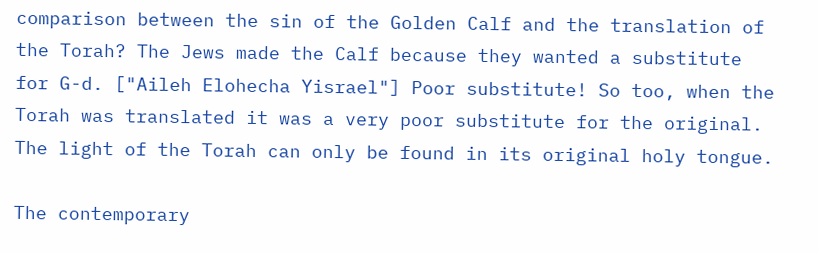comparison between the sin of the Golden Calf and the translation of the Torah? The Jews made the Calf because they wanted a substitute for G-d. ["Aileh Elohecha Yisrael"] Poor substitute! So too, when the Torah was translated it was a very poor substitute for the original. The light of the Torah can only be found in its original holy tongue.

The contemporary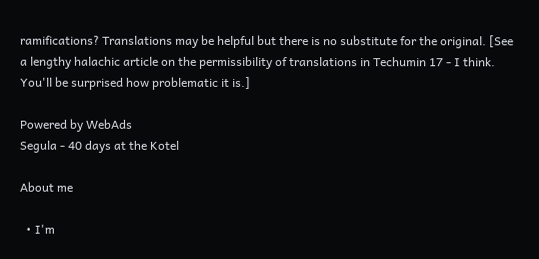ramifications? Translations may be helpful but there is no substitute for the original. [See a lengthy halachic article on the permissibility of translations in Techumin 17 - I think. You'll be surprised how problematic it is.]

Powered by WebAds
Segula - 40 days at the Kotel

About me

  • I'm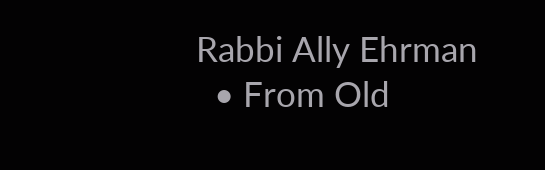Rabbi Ally Ehrman
  • From Old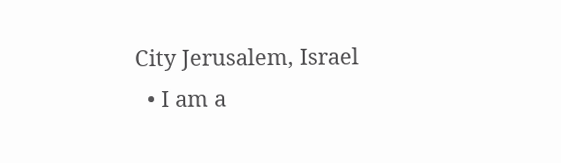City Jerusalem, Israel
  • I am a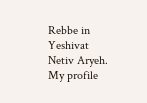Rebbe in Yeshivat Netiv Aryeh.
My profile